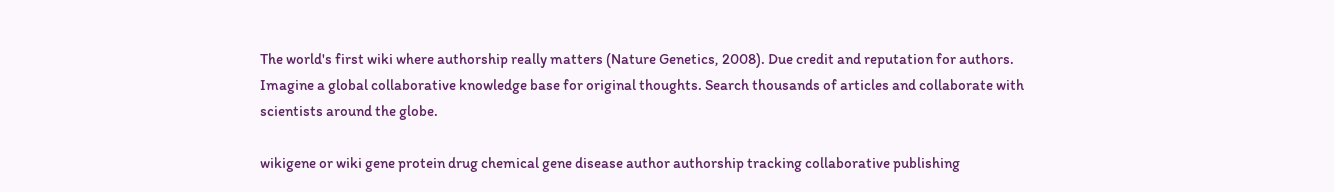The world's first wiki where authorship really matters (Nature Genetics, 2008). Due credit and reputation for authors. Imagine a global collaborative knowledge base for original thoughts. Search thousands of articles and collaborate with scientists around the globe.

wikigene or wiki gene protein drug chemical gene disease author authorship tracking collaborative publishing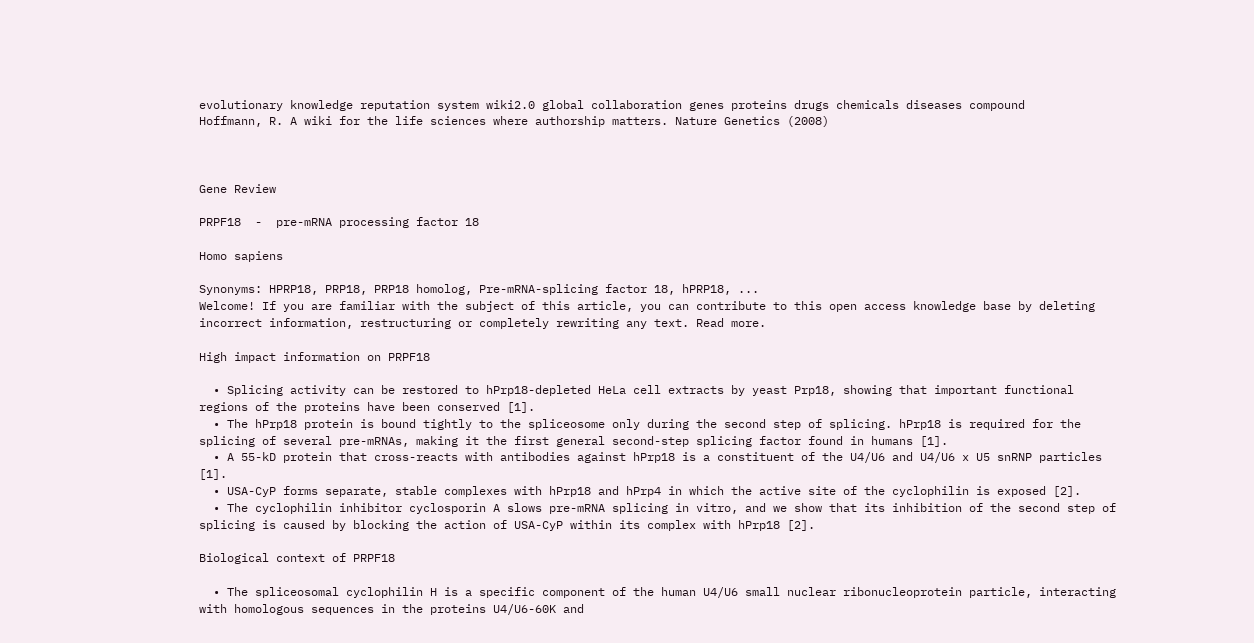evolutionary knowledge reputation system wiki2.0 global collaboration genes proteins drugs chemicals diseases compound
Hoffmann, R. A wiki for the life sciences where authorship matters. Nature Genetics (2008)



Gene Review

PRPF18  -  pre-mRNA processing factor 18

Homo sapiens

Synonyms: HPRP18, PRP18, PRP18 homolog, Pre-mRNA-splicing factor 18, hPRP18, ...
Welcome! If you are familiar with the subject of this article, you can contribute to this open access knowledge base by deleting incorrect information, restructuring or completely rewriting any text. Read more.

High impact information on PRPF18

  • Splicing activity can be restored to hPrp18-depleted HeLa cell extracts by yeast Prp18, showing that important functional regions of the proteins have been conserved [1].
  • The hPrp18 protein is bound tightly to the spliceosome only during the second step of splicing. hPrp18 is required for the splicing of several pre-mRNAs, making it the first general second-step splicing factor found in humans [1].
  • A 55-kD protein that cross-reacts with antibodies against hPrp18 is a constituent of the U4/U6 and U4/U6 x U5 snRNP particles [1].
  • USA-CyP forms separate, stable complexes with hPrp18 and hPrp4 in which the active site of the cyclophilin is exposed [2].
  • The cyclophilin inhibitor cyclosporin A slows pre-mRNA splicing in vitro, and we show that its inhibition of the second step of splicing is caused by blocking the action of USA-CyP within its complex with hPrp18 [2].

Biological context of PRPF18

  • The spliceosomal cyclophilin H is a specific component of the human U4/U6 small nuclear ribonucleoprotein particle, interacting with homologous sequences in the proteins U4/U6-60K and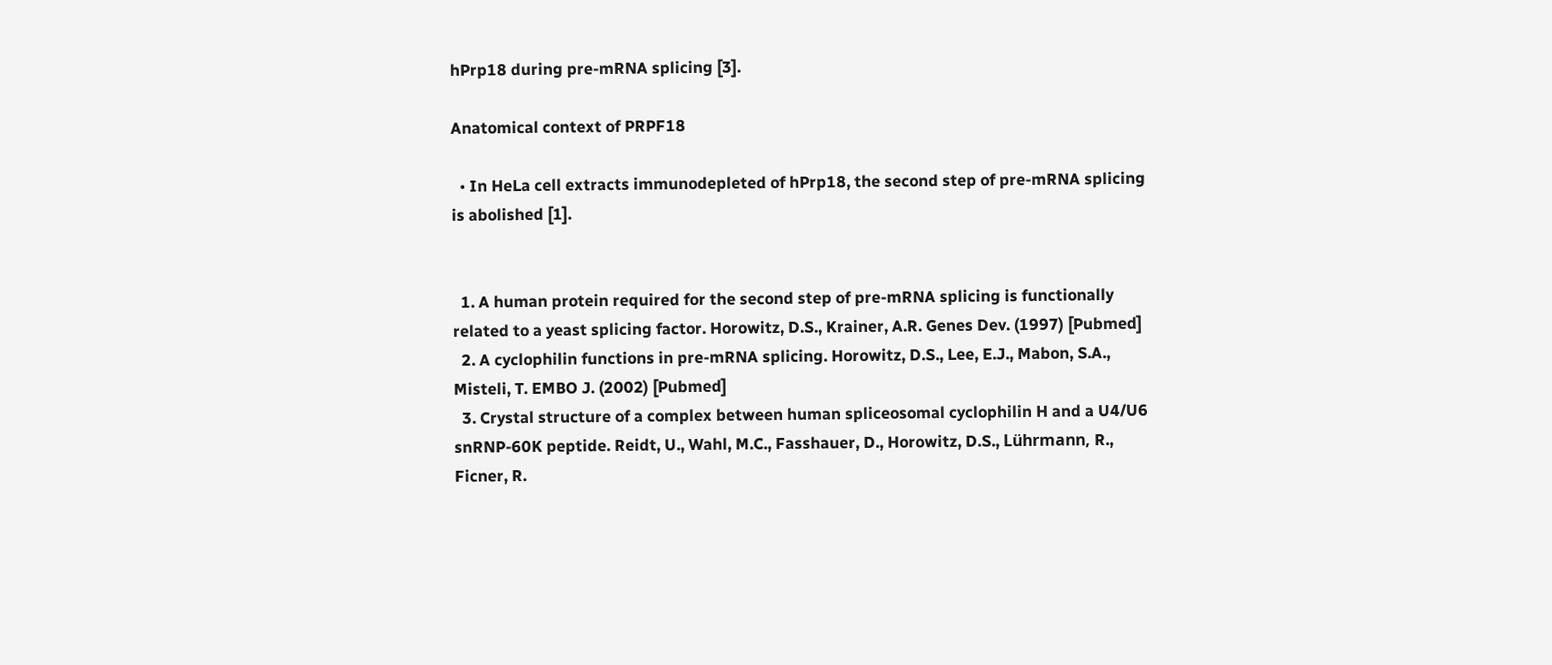hPrp18 during pre-mRNA splicing [3].

Anatomical context of PRPF18

  • In HeLa cell extracts immunodepleted of hPrp18, the second step of pre-mRNA splicing is abolished [1].


  1. A human protein required for the second step of pre-mRNA splicing is functionally related to a yeast splicing factor. Horowitz, D.S., Krainer, A.R. Genes Dev. (1997) [Pubmed]
  2. A cyclophilin functions in pre-mRNA splicing. Horowitz, D.S., Lee, E.J., Mabon, S.A., Misteli, T. EMBO J. (2002) [Pubmed]
  3. Crystal structure of a complex between human spliceosomal cyclophilin H and a U4/U6 snRNP-60K peptide. Reidt, U., Wahl, M.C., Fasshauer, D., Horowitz, D.S., Lührmann, R., Ficner, R.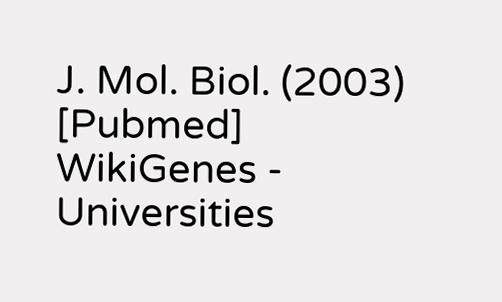J. Mol. Biol. (2003) [Pubmed]
WikiGenes - Universities